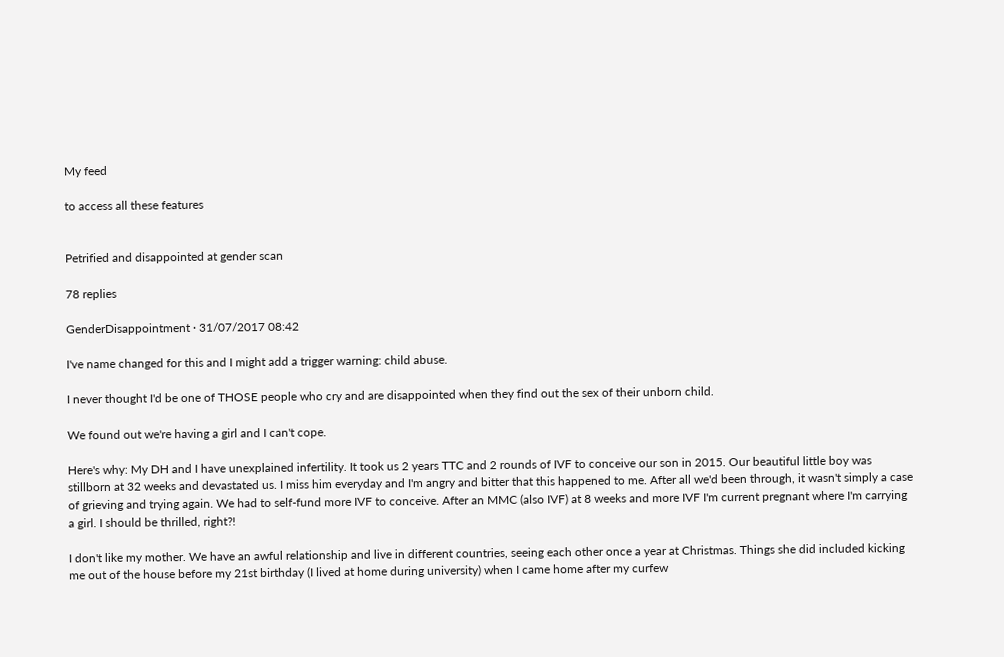My feed

to access all these features


Petrified and disappointed at gender scan

78 replies

GenderDisappointment · 31/07/2017 08:42

I've name changed for this and I might add a trigger warning: child abuse.

I never thought I'd be one of THOSE people who cry and are disappointed when they find out the sex of their unborn child.

We found out we're having a girl and I can't cope.

Here's why: My DH and I have unexplained infertility. It took us 2 years TTC and 2 rounds of IVF to conceive our son in 2015. Our beautiful little boy was stillborn at 32 weeks and devastated us. I miss him everyday and I'm angry and bitter that this happened to me. After all we'd been through, it wasn't simply a case of grieving and trying again. We had to self-fund more IVF to conceive. After an MMC (also IVF) at 8 weeks and more IVF I'm current pregnant where I'm carrying a girl. I should be thrilled, right?!

I don't like my mother. We have an awful relationship and live in different countries, seeing each other once a year at Christmas. Things she did included kicking me out of the house before my 21st birthday (I lived at home during university) when I came home after my curfew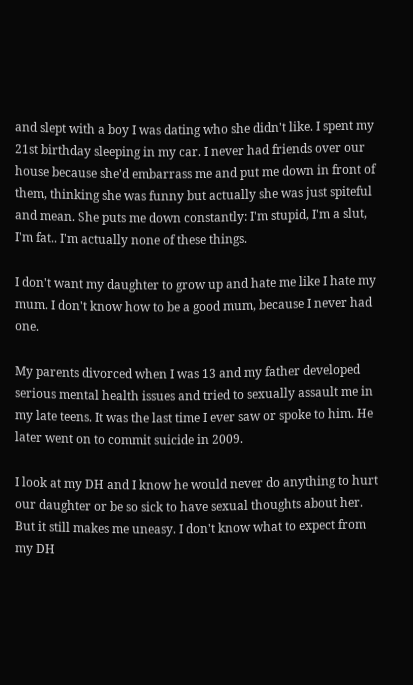and slept with a boy I was dating who she didn't like. I spent my 21st birthday sleeping in my car. I never had friends over our house because she'd embarrass me and put me down in front of them, thinking she was funny but actually she was just spiteful and mean. She puts me down constantly: I'm stupid, I'm a slut, I'm fat.. I'm actually none of these things.

I don't want my daughter to grow up and hate me like I hate my mum. I don't know how to be a good mum, because I never had one.

My parents divorced when I was 13 and my father developed serious mental health issues and tried to sexually assault me in my late teens. It was the last time I ever saw or spoke to him. He later went on to commit suicide in 2009.

I look at my DH and I know he would never do anything to hurt our daughter or be so sick to have sexual thoughts about her. But it still makes me uneasy. I don't know what to expect from my DH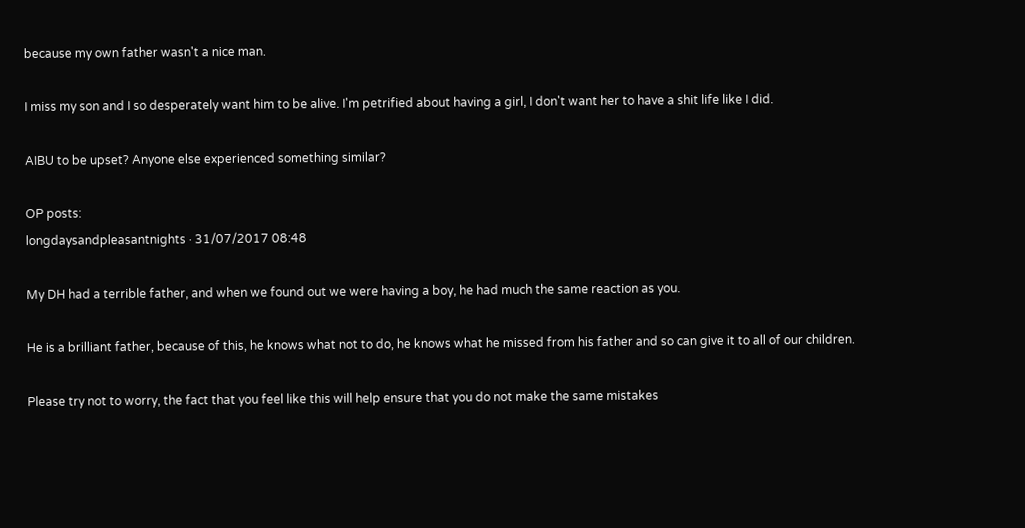because my own father wasn't a nice man.

I miss my son and I so desperately want him to be alive. I'm petrified about having a girl, I don't want her to have a shit life like I did.

AIBU to be upset? Anyone else experienced something similar?

OP posts:
longdaysandpleasantnights · 31/07/2017 08:48

My DH had a terrible father, and when we found out we were having a boy, he had much the same reaction as you.

He is a brilliant father, because of this, he knows what not to do, he knows what he missed from his father and so can give it to all of our children.

Please try not to worry, the fact that you feel like this will help ensure that you do not make the same mistakes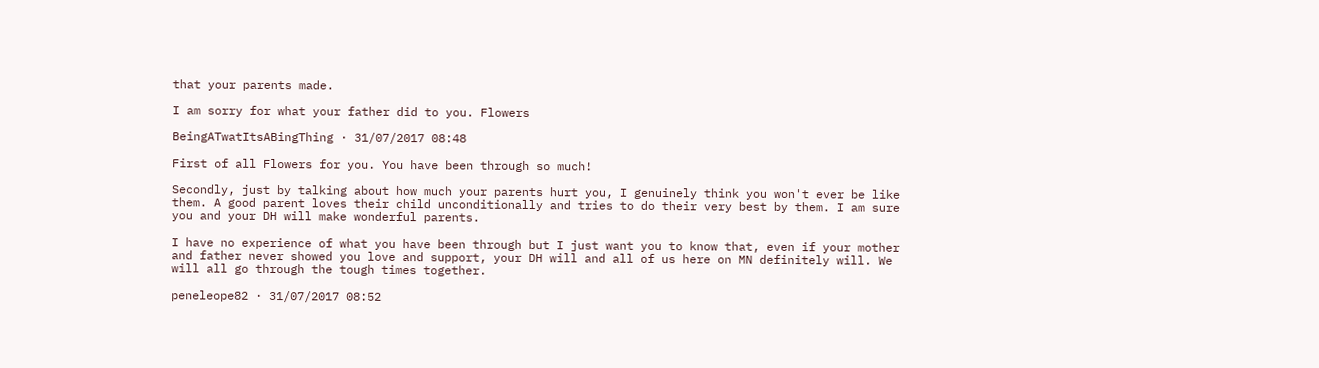that your parents made.

I am sorry for what your father did to you. Flowers

BeingATwatItsABingThing · 31/07/2017 08:48

First of all Flowers for you. You have been through so much!

Secondly, just by talking about how much your parents hurt you, I genuinely think you won't ever be like them. A good parent loves their child unconditionally and tries to do their very best by them. I am sure you and your DH will make wonderful parents.

I have no experience of what you have been through but I just want you to know that, even if your mother and father never showed you love and support, your DH will and all of us here on MN definitely will. We will all go through the tough times together.

peneleope82 · 31/07/2017 08:52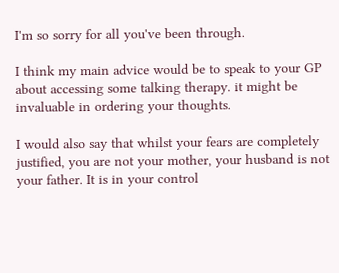I'm so sorry for all you've been through.

I think my main advice would be to speak to your GP about accessing some talking therapy. it might be invaluable in ordering your thoughts.

I would also say that whilst your fears are completely justified, you are not your mother, your husband is not your father. It is in your control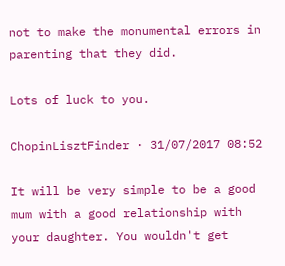not to make the monumental errors in parenting that they did.

Lots of luck to you.

ChopinLisztFinder · 31/07/2017 08:52

It will be very simple to be a good mum with a good relationship with your daughter. You wouldn't get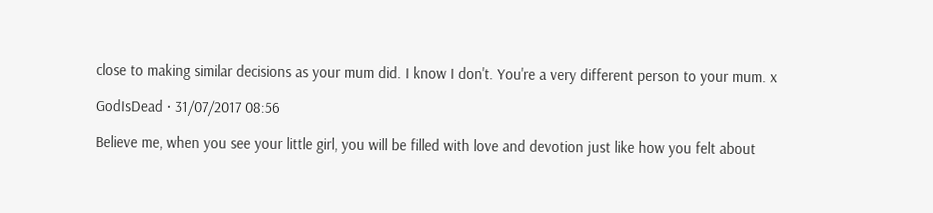close to making similar decisions as your mum did. I know I don't. You're a very different person to your mum. x

GodIsDead · 31/07/2017 08:56

Believe me, when you see your little girl, you will be filled with love and devotion just like how you felt about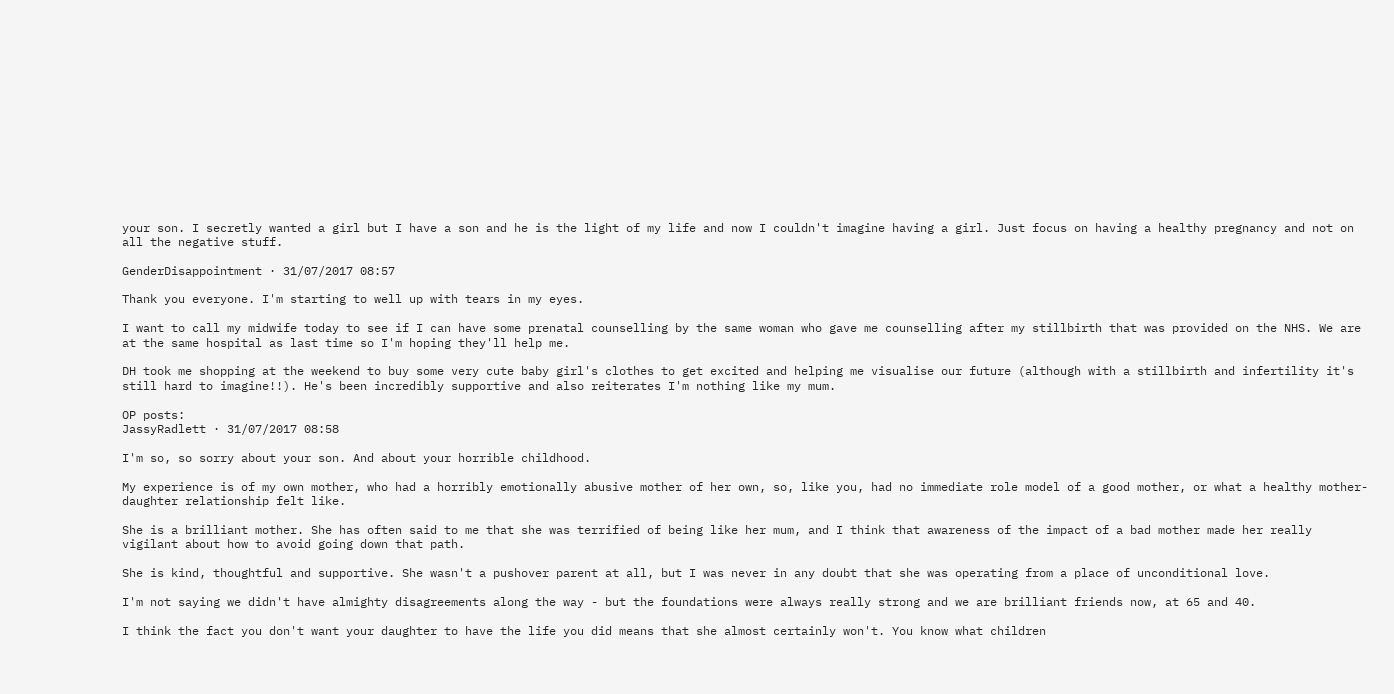your son. I secretly wanted a girl but I have a son and he is the light of my life and now I couldn't imagine having a girl. Just focus on having a healthy pregnancy and not on all the negative stuff.

GenderDisappointment · 31/07/2017 08:57

Thank you everyone. I'm starting to well up with tears in my eyes.

I want to call my midwife today to see if I can have some prenatal counselling by the same woman who gave me counselling after my stillbirth that was provided on the NHS. We are at the same hospital as last time so I'm hoping they'll help me.

DH took me shopping at the weekend to buy some very cute baby girl's clothes to get excited and helping me visualise our future (although with a stillbirth and infertility it's still hard to imagine!!). He's been incredibly supportive and also reiterates I'm nothing like my mum.

OP posts:
JassyRadlett · 31/07/2017 08:58

I'm so, so sorry about your son. And about your horrible childhood.

My experience is of my own mother, who had a horribly emotionally abusive mother of her own, so, like you, had no immediate role model of a good mother, or what a healthy mother-daughter relationship felt like.

She is a brilliant mother. She has often said to me that she was terrified of being like her mum, and I think that awareness of the impact of a bad mother made her really vigilant about how to avoid going down that path.

She is kind, thoughtful and supportive. She wasn't a pushover parent at all, but I was never in any doubt that she was operating from a place of unconditional love.

I'm not saying we didn't have almighty disagreements along the way - but the foundations were always really strong and we are brilliant friends now, at 65 and 40.

I think the fact you don't want your daughter to have the life you did means that she almost certainly won't. You know what children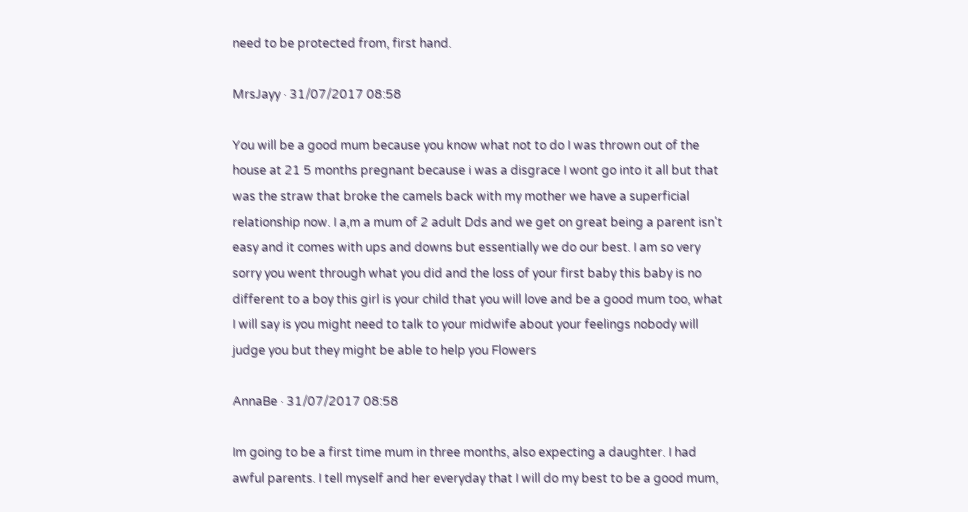need to be protected from, first hand.

MrsJayy · 31/07/2017 08:58

You will be a good mum because you know what not to do I was thrown out of the house at 21 5 months pregnant because i was a disgrace I wont go into it all but that was the straw that broke the camels back with my mother we have a superficial relationship now. I a,m a mum of 2 adult Dds and we get on great being a parent isn't easy and it comes with ups and downs but essentially we do our best. I am so very sorry you went through what you did and the loss of your first baby this baby is no different to a boy this girl is your child that you will love and be a good mum too, what I will say is you might need to talk to your midwife about your feelings nobody will judge you but they might be able to help you Flowers

AnnaBe · 31/07/2017 08:58

Im going to be a first time mum in three months, also expecting a daughter. I had awful parents. I tell myself and her everyday that I will do my best to be a good mum,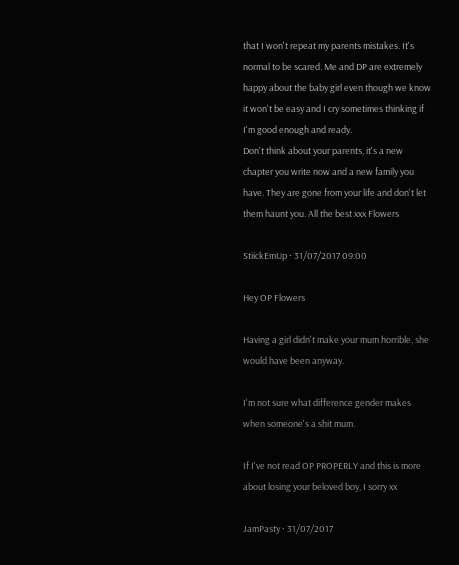that I won't repeat my parents mistakes. It's normal to be scared. Me and DP are extremely happy about the baby girl even though we know it won't be easy and I cry sometimes thinking if I'm good enough and ready.
Don't think about your parents, it's a new chapter you write now and a new family you have. They are gone from your life and don't let them haunt you. All the best xxx Flowers

StiickEmUp · 31/07/2017 09:00

Hey OP Flowers

Having a girl didn't make your mum horrible, she would have been anyway.

I'm not sure what difference gender makes when someone's a shit mum.

If I've not read OP PROPERLY and this is more about losing your beloved boy, I sorry xx

JamPasty · 31/07/2017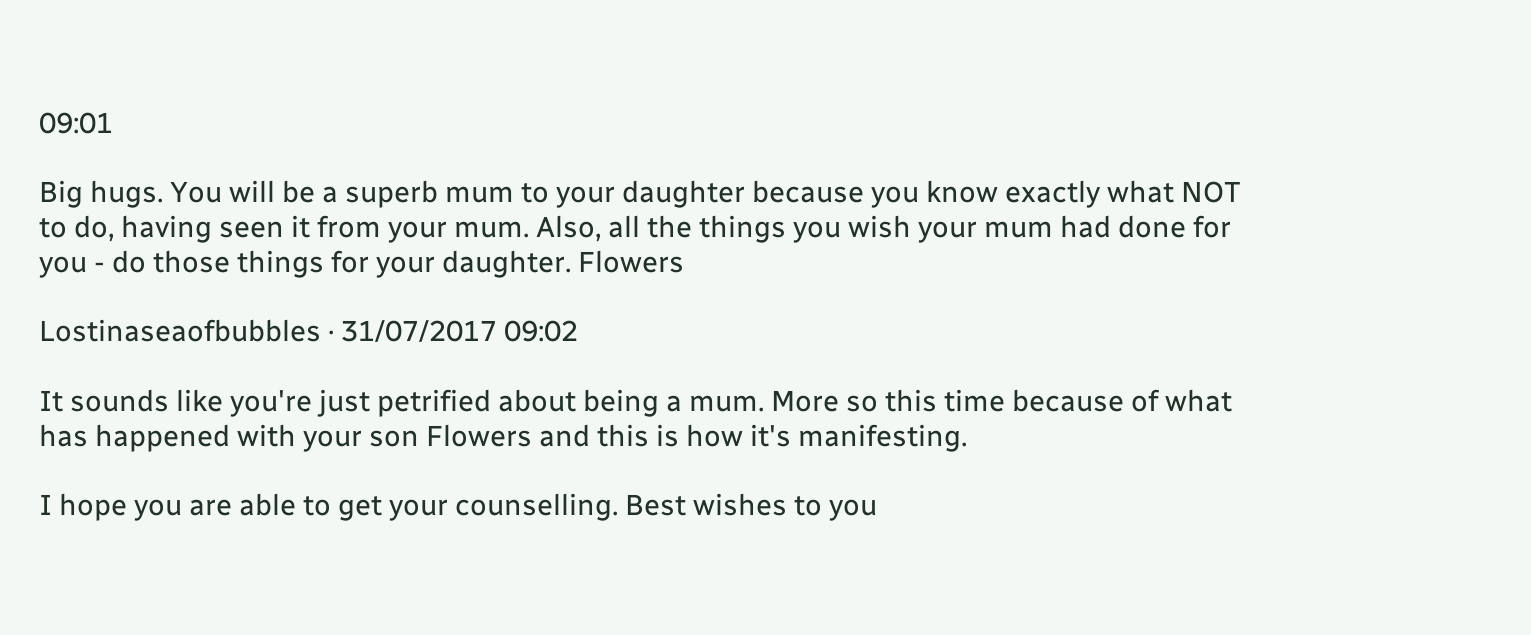09:01

Big hugs. You will be a superb mum to your daughter because you know exactly what NOT to do, having seen it from your mum. Also, all the things you wish your mum had done for you - do those things for your daughter. Flowers

Lostinaseaofbubbles · 31/07/2017 09:02

It sounds like you're just petrified about being a mum. More so this time because of what has happened with your son Flowers and this is how it's manifesting.

I hope you are able to get your counselling. Best wishes to you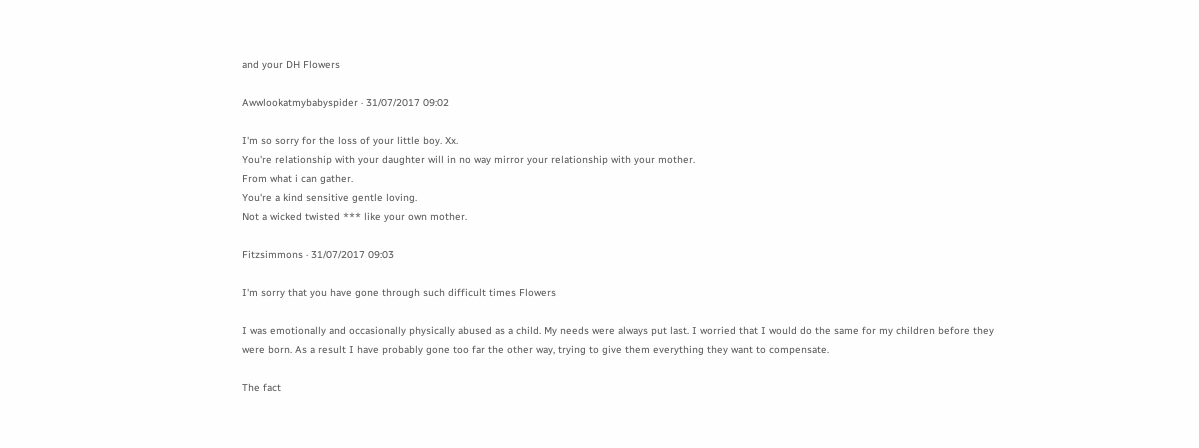and your DH Flowers

Awwlookatmybabyspider · 31/07/2017 09:02

I'm so sorry for the loss of your little boy. Xx.
You're relationship with your daughter will in no way mirror your relationship with your mother.
From what i can gather.
You're a kind sensitive gentle loving.
Not a wicked twisted *** like your own mother.

Fitzsimmons · 31/07/2017 09:03

I'm sorry that you have gone through such difficult times Flowers

I was emotionally and occasionally physically abused as a child. My needs were always put last. I worried that I would do the same for my children before they were born. As a result I have probably gone too far the other way, trying to give them everything they want to compensate.

The fact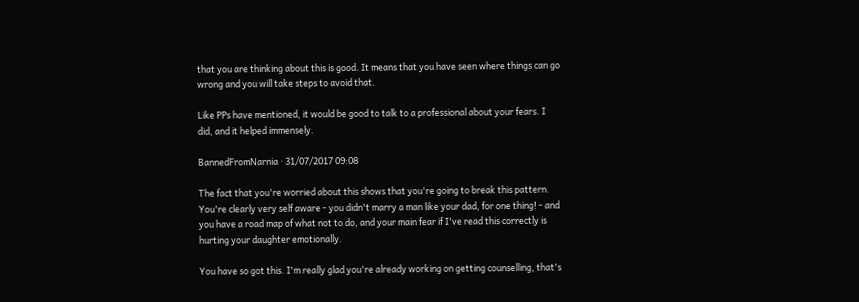that you are thinking about this is good. It means that you have seen where things can go wrong and you will take steps to avoid that.

Like PPs have mentioned, it would be good to talk to a professional about your fears. I did, and it helped immensely.

BannedFromNarnia · 31/07/2017 09:08

The fact that you're worried about this shows that you're going to break this pattern. You're clearly very self aware - you didn't marry a man like your dad, for one thing! - and you have a road map of what not to do, and your main fear if I've read this correctly is hurting your daughter emotionally.

You have so got this. I'm really glad you're already working on getting counselling, that's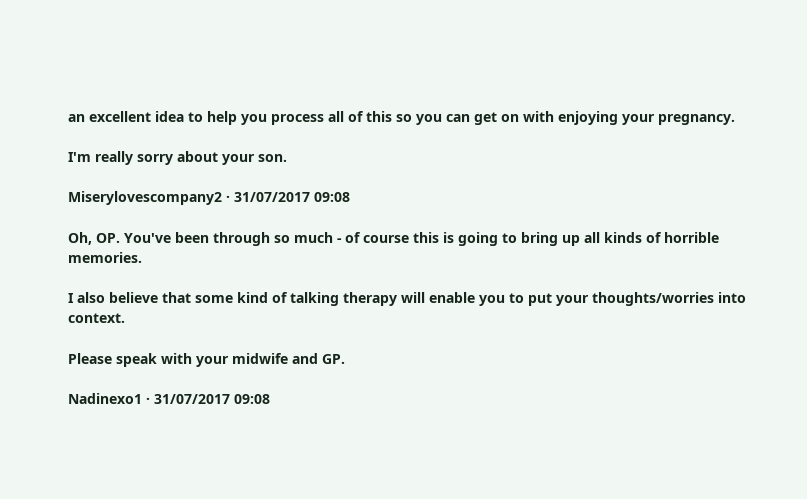an excellent idea to help you process all of this so you can get on with enjoying your pregnancy.

I'm really sorry about your son.

Miserylovescompany2 · 31/07/2017 09:08

Oh, OP. You've been through so much - of course this is going to bring up all kinds of horrible memories.

I also believe that some kind of talking therapy will enable you to put your thoughts/worries into context.

Please speak with your midwife and GP.

Nadinexo1 · 31/07/2017 09:08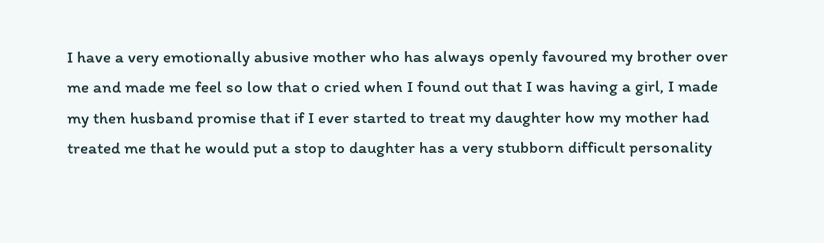I have a very emotionally abusive mother who has always openly favoured my brother over me and made me feel so low that o cried when I found out that I was having a girl, I made my then husband promise that if I ever started to treat my daughter how my mother had treated me that he would put a stop to daughter has a very stubborn difficult personality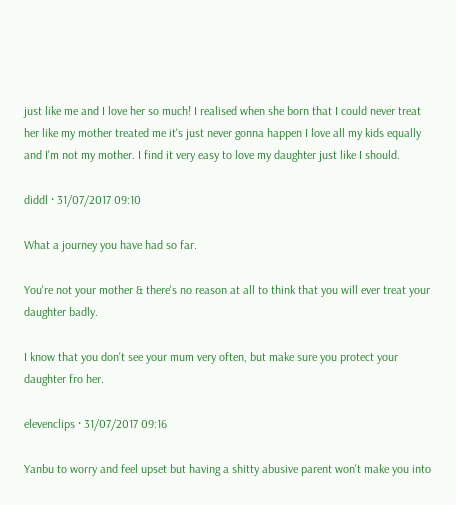just like me and I love her so much! I realised when she born that I could never treat her like my mother treated me it's just never gonna happen I love all my kids equally and I'm not my mother. I find it very easy to love my daughter just like I should.

diddl · 31/07/2017 09:10

What a journey you have had so far.

You're not your mother & there's no reason at all to think that you will ever treat your daughter badly.

I know that you don't see your mum very often, but make sure you protect your daughter fro her.

elevenclips · 31/07/2017 09:16

Yanbu to worry and feel upset but having a shitty abusive parent won't make you into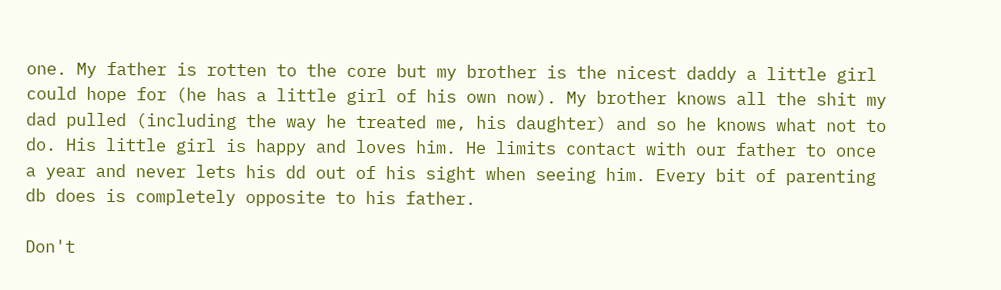one. My father is rotten to the core but my brother is the nicest daddy a little girl could hope for (he has a little girl of his own now). My brother knows all the shit my dad pulled (including the way he treated me, his daughter) and so he knows what not to do. His little girl is happy and loves him. He limits contact with our father to once a year and never lets his dd out of his sight when seeing him. Every bit of parenting db does is completely opposite to his father.

Don't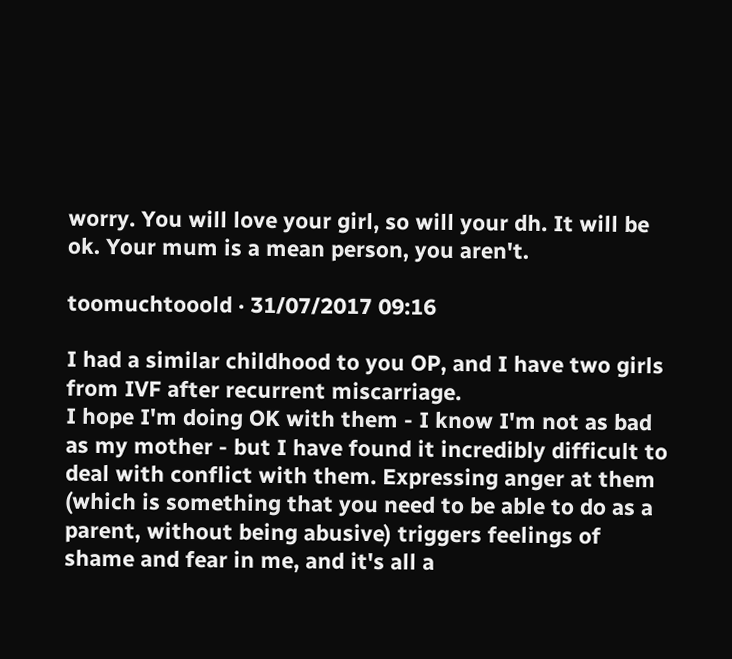worry. You will love your girl, so will your dh. It will be ok. Your mum is a mean person, you aren't.

toomuchtooold · 31/07/2017 09:16

I had a similar childhood to you OP, and I have two girls from IVF after recurrent miscarriage.
I hope I'm doing OK with them - I know I'm not as bad as my mother - but I have found it incredibly difficult to deal with conflict with them. Expressing anger at them (which is something that you need to be able to do as a parent, without being abusive) triggers feelings of shame and fear in me, and it's all a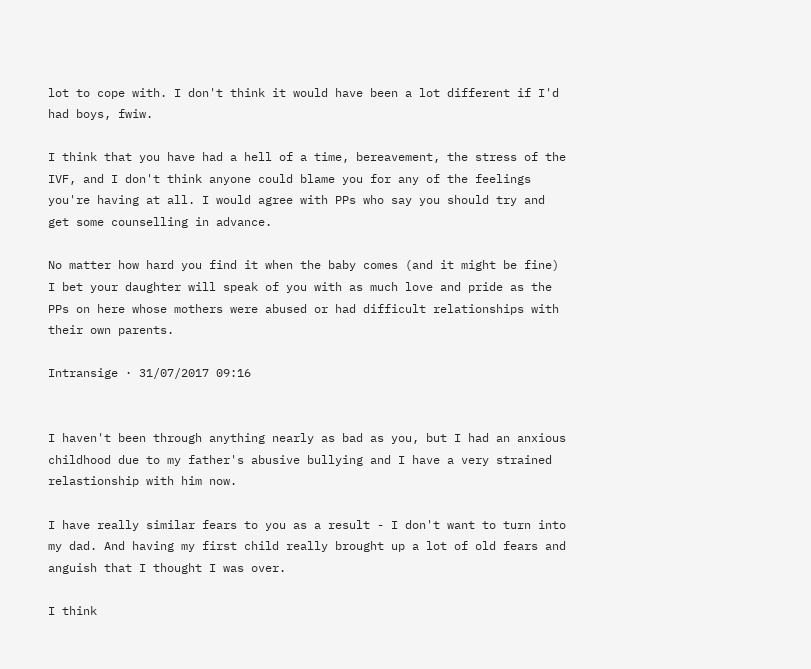lot to cope with. I don't think it would have been a lot different if I'd had boys, fwiw.

I think that you have had a hell of a time, bereavement, the stress of the IVF, and I don't think anyone could blame you for any of the feelings you're having at all. I would agree with PPs who say you should try and get some counselling in advance.

No matter how hard you find it when the baby comes (and it might be fine) I bet your daughter will speak of you with as much love and pride as the PPs on here whose mothers were abused or had difficult relationships with their own parents.

Intransige · 31/07/2017 09:16


I haven't been through anything nearly as bad as you, but I had an anxious childhood due to my father's abusive bullying and I have a very strained relastionship with him now.

I have really similar fears to you as a result - I don't want to turn into my dad. And having my first child really brought up a lot of old fears and anguish that I thought I was over.

I think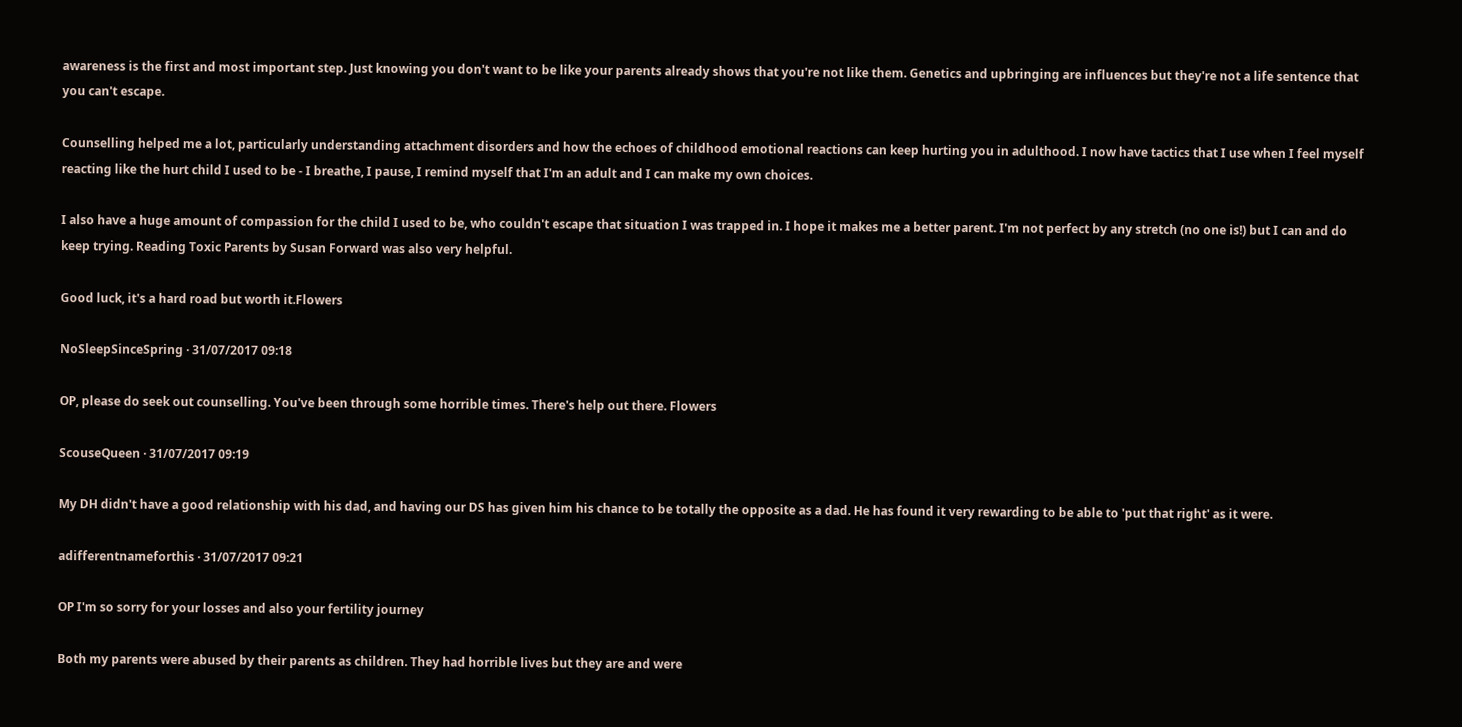awareness is the first and most important step. Just knowing you don't want to be like your parents already shows that you're not like them. Genetics and upbringing are influences but they're not a life sentence that you can't escape.

Counselling helped me a lot, particularly understanding attachment disorders and how the echoes of childhood emotional reactions can keep hurting you in adulthood. I now have tactics that I use when I feel myself reacting like the hurt child I used to be - I breathe, I pause, I remind myself that I'm an adult and I can make my own choices.

I also have a huge amount of compassion for the child I used to be, who couldn't escape that situation I was trapped in. I hope it makes me a better parent. I'm not perfect by any stretch (no one is!) but I can and do keep trying. Reading Toxic Parents by Susan Forward was also very helpful.

Good luck, it's a hard road but worth it.Flowers

NoSleepSinceSpring · 31/07/2017 09:18

OP, please do seek out counselling. You've been through some horrible times. There's help out there. Flowers

ScouseQueen · 31/07/2017 09:19

My DH didn't have a good relationship with his dad, and having our DS has given him his chance to be totally the opposite as a dad. He has found it very rewarding to be able to 'put that right' as it were.

adifferentnameforthis · 31/07/2017 09:21

OP I'm so sorry for your losses and also your fertility journey

Both my parents were abused by their parents as children. They had horrible lives but they are and were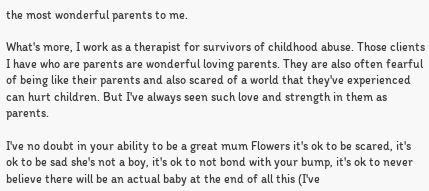the most wonderful parents to me.

What's more, I work as a therapist for survivors of childhood abuse. Those clients I have who are parents are wonderful loving parents. They are also often fearful of being like their parents and also scared of a world that they've experienced can hurt children. But I've always seen such love and strength in them as parents.

I've no doubt in your ability to be a great mum Flowers it's ok to be scared, it's ok to be sad she's not a boy, it's ok to not bond with your bump, it's ok to never believe there will be an actual baby at the end of all this (I've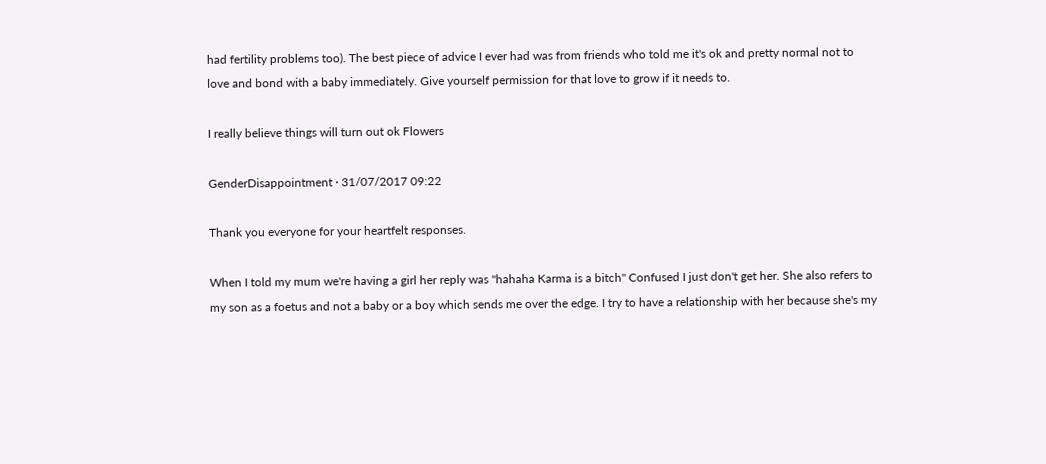had fertility problems too). The best piece of advice I ever had was from friends who told me it's ok and pretty normal not to love and bond with a baby immediately. Give yourself permission for that love to grow if it needs to.

I really believe things will turn out ok Flowers

GenderDisappointment · 31/07/2017 09:22

Thank you everyone for your heartfelt responses.

When I told my mum we're having a girl her reply was "hahaha Karma is a bitch" Confused I just don't get her. She also refers to my son as a foetus and not a baby or a boy which sends me over the edge. I try to have a relationship with her because she's my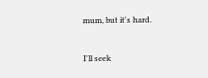mum, but it's hard.

I'll seek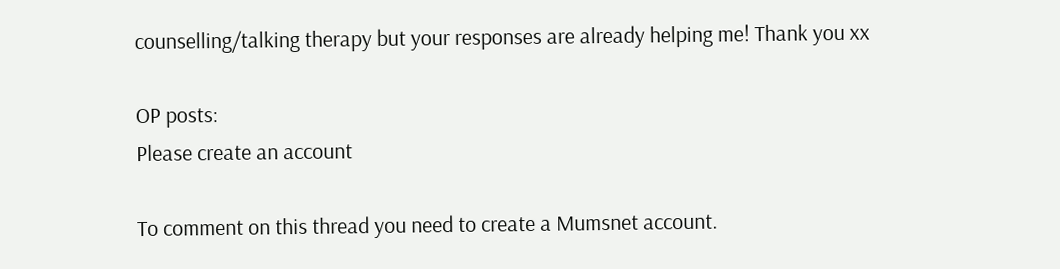counselling/talking therapy but your responses are already helping me! Thank you xx

OP posts:
Please create an account

To comment on this thread you need to create a Mumsnet account.